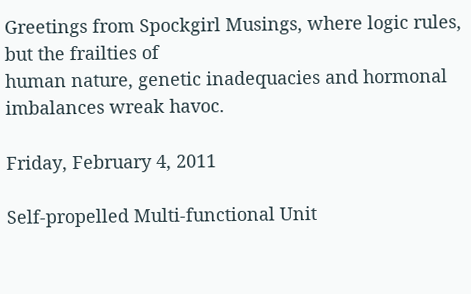Greetings from Spockgirl Musings, where logic rules, but the frailties of
human nature, genetic inadequacies and hormonal imbalances wreak havoc.

Friday, February 4, 2011

Self-propelled Multi-functional Unit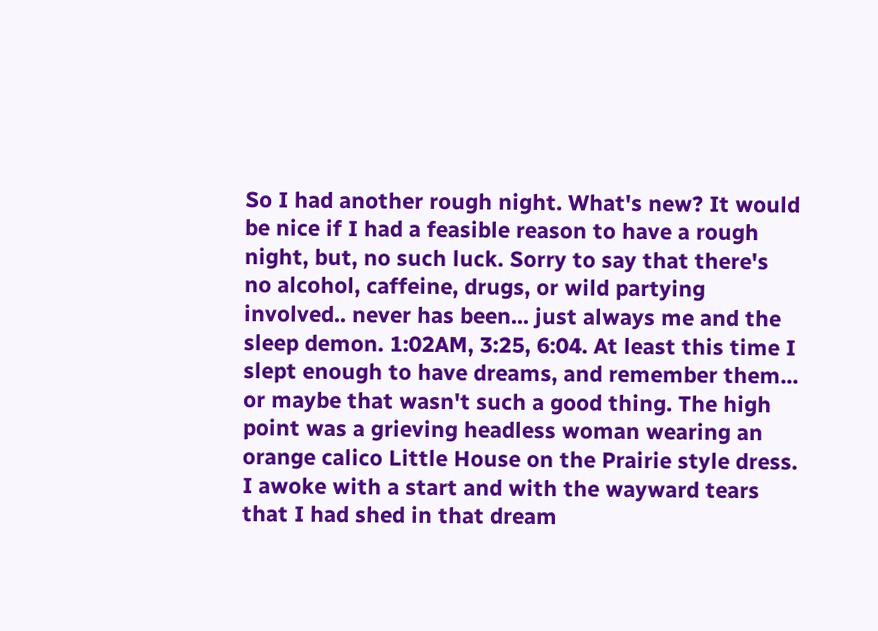So I had another rough night. What's new? It would be nice if I had a feasible reason to have a rough night, but, no such luck. Sorry to say that there's no alcohol, caffeine, drugs, or wild partying involved.. never has been... just always me and the sleep demon. 1:02AM, 3:25, 6:04. At least this time I slept enough to have dreams, and remember them... or maybe that wasn't such a good thing. The high point was a grieving headless woman wearing an orange calico Little House on the Prairie style dress.  I awoke with a start and with the wayward tears that I had shed in that dream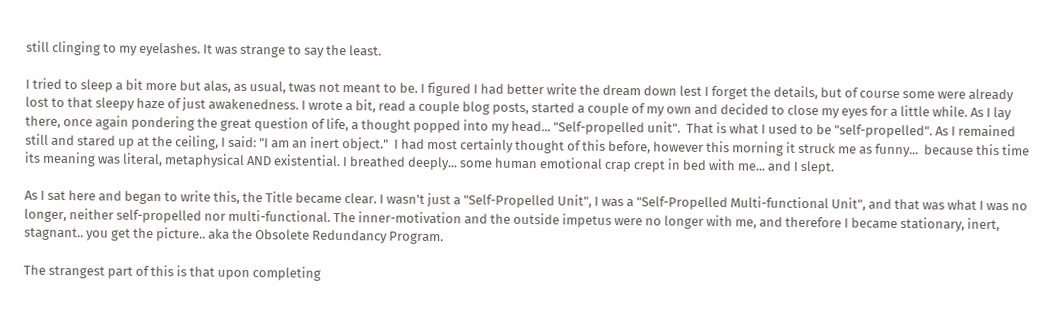still clinging to my eyelashes. It was strange to say the least.

I tried to sleep a bit more but alas, as usual, twas not meant to be. I figured I had better write the dream down lest I forget the details, but of course some were already lost to that sleepy haze of just awakenedness. I wrote a bit, read a couple blog posts, started a couple of my own and decided to close my eyes for a little while. As I lay there, once again pondering the great question of life, a thought popped into my head... "Self-propelled unit".  That is what I used to be "self-propelled". As I remained still and stared up at the ceiling, I said: "I am an inert object."  I had most certainly thought of this before, however this morning it struck me as funny...  because this time its meaning was literal, metaphysical AND existential. I breathed deeply... some human emotional crap crept in bed with me... and I slept.

As I sat here and began to write this, the Title became clear. I wasn't just a "Self-Propelled Unit", I was a "Self-Propelled Multi-functional Unit", and that was what I was no longer, neither self-propelled nor multi-functional. The inner-motivation and the outside impetus were no longer with me, and therefore I became stationary, inert,  stagnant.. you get the picture.. aka the Obsolete Redundancy Program.

The strangest part of this is that upon completing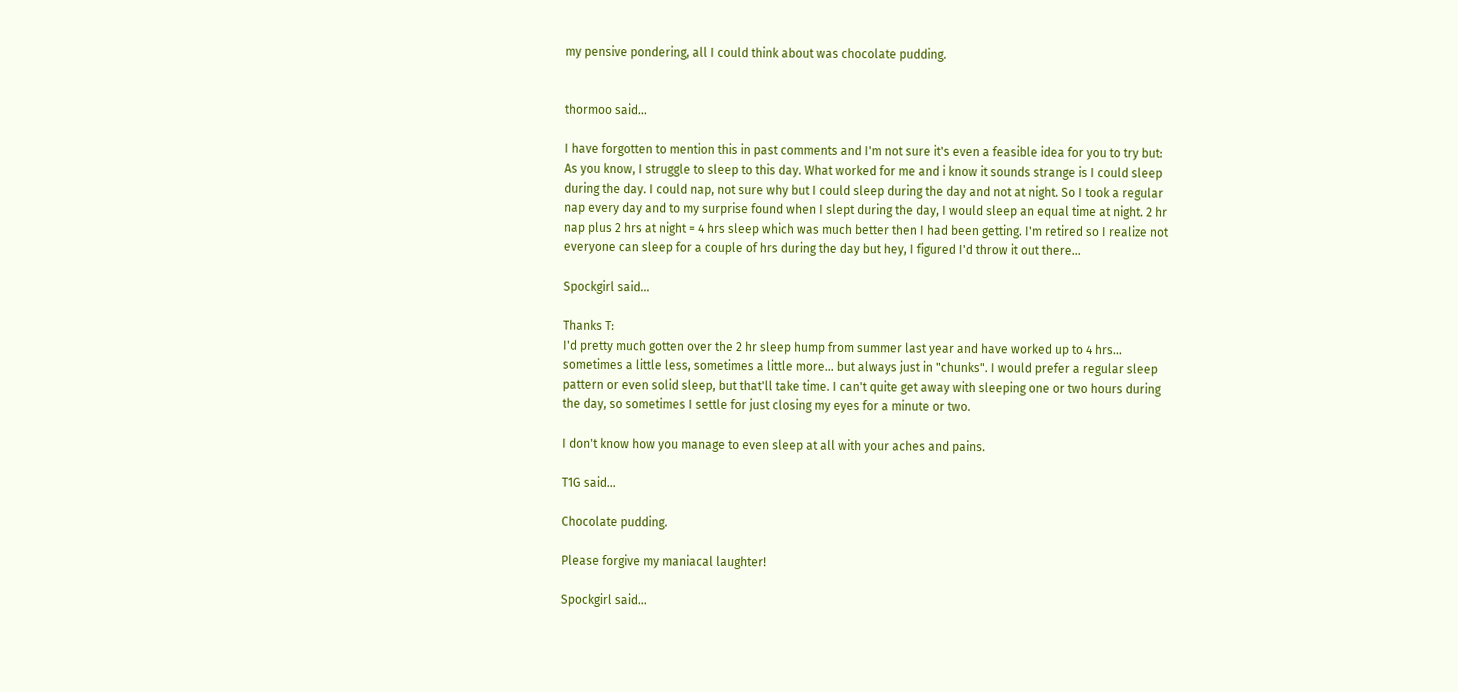my pensive pondering, all I could think about was chocolate pudding.


thormoo said...

I have forgotten to mention this in past comments and I'm not sure it's even a feasible idea for you to try but:
As you know, I struggle to sleep to this day. What worked for me and i know it sounds strange is I could sleep during the day. I could nap, not sure why but I could sleep during the day and not at night. So I took a regular nap every day and to my surprise found when I slept during the day, I would sleep an equal time at night. 2 hr nap plus 2 hrs at night = 4 hrs sleep which was much better then I had been getting. I'm retired so I realize not everyone can sleep for a couple of hrs during the day but hey, I figured I'd throw it out there...

Spockgirl said...

Thanks T:
I'd pretty much gotten over the 2 hr sleep hump from summer last year and have worked up to 4 hrs... sometimes a little less, sometimes a little more... but always just in "chunks". I would prefer a regular sleep pattern or even solid sleep, but that'll take time. I can't quite get away with sleeping one or two hours during the day, so sometimes I settle for just closing my eyes for a minute or two.

I don't know how you manage to even sleep at all with your aches and pains.

T1G said...

Chocolate pudding.

Please forgive my maniacal laughter!

Spockgirl said...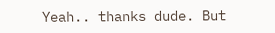Yeah.. thanks dude. But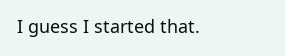I guess I started that.